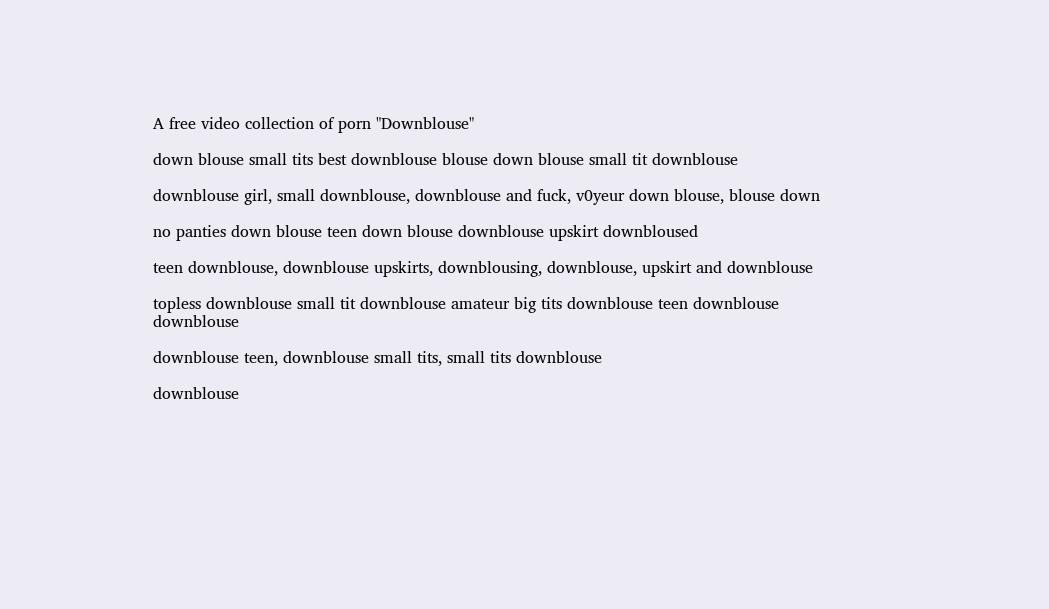A free video collection of porn "Downblouse"

down blouse small tits best downblouse blouse down blouse small tit downblouse

downblouse girl, small downblouse, downblouse and fuck, v0yeur down blouse, blouse down

no panties down blouse teen down blouse downblouse upskirt downbloused

teen downblouse, downblouse upskirts, downblousing, downblouse, upskirt and downblouse

topless downblouse small tit downblouse amateur big tits downblouse teen downblouse downblouse

downblouse teen, downblouse small tits, small tits downblouse

downblouse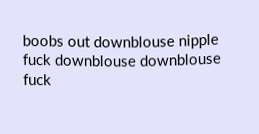boobs out downblouse nipple fuck downblouse downblouse fuck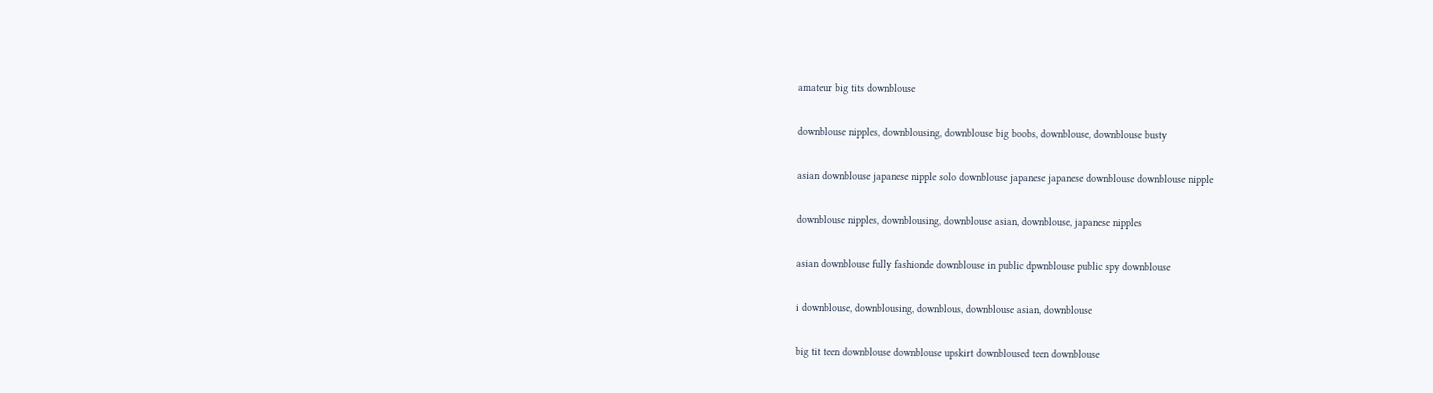amateur big tits downblouse

downblouse nipples, downblousing, downblouse big boobs, downblouse, downblouse busty

asian downblouse japanese nipple solo downblouse japanese japanese downblouse downblouse nipple

downblouse nipples, downblousing, downblouse asian, downblouse, japanese nipples

asian downblouse fully fashionde downblouse in public dpwnblouse public spy downblouse

i downblouse, downblousing, downblous, downblouse asian, downblouse

big tit teen downblouse downblouse upskirt downbloused teen downblouse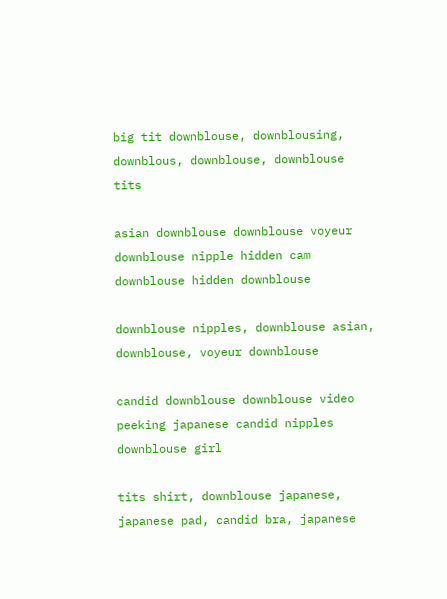big tit downblouse, downblousing, downblous, downblouse, downblouse tits

asian downblouse downblouse voyeur downblouse nipple hidden cam downblouse hidden downblouse

downblouse nipples, downblouse asian, downblouse, voyeur downblouse

candid downblouse downblouse video peeking japanese candid nipples downblouse girl

tits shirt, downblouse japanese, japanese pad, candid bra, japanese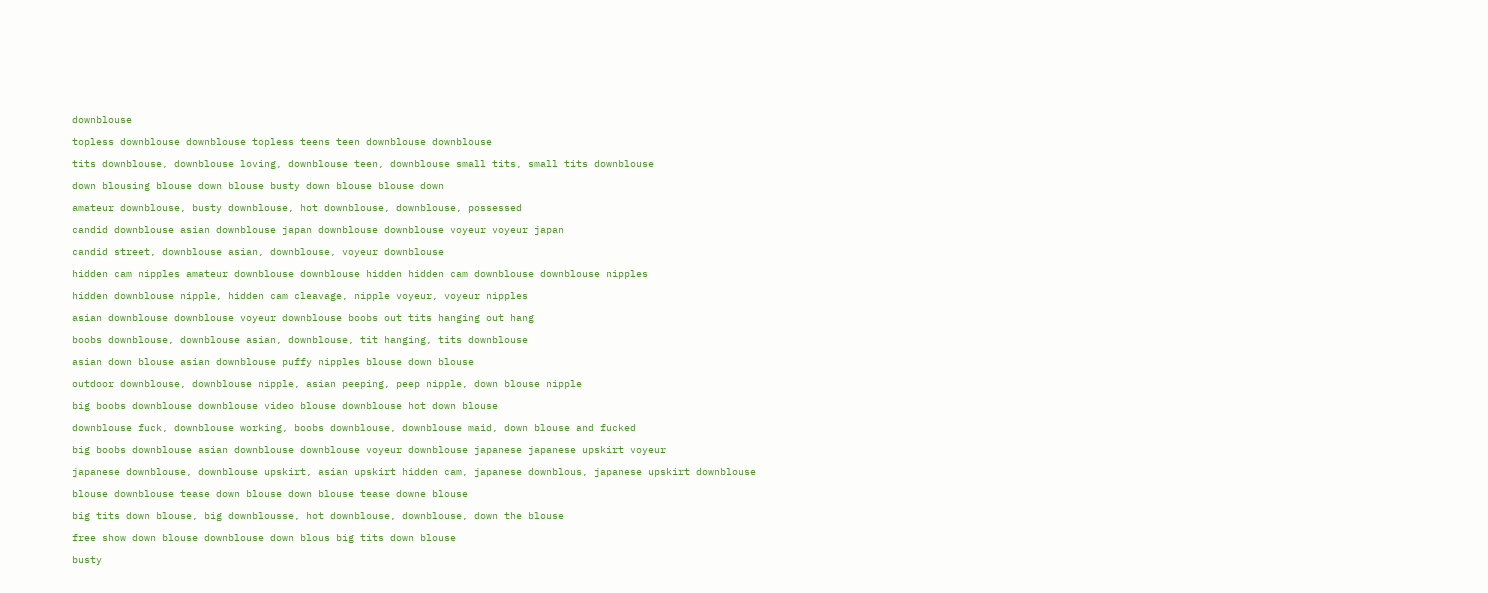downblouse

topless downblouse downblouse topless teens teen downblouse downblouse

tits downblouse, downblouse loving, downblouse teen, downblouse small tits, small tits downblouse

down blousing blouse down blouse busty down blouse blouse down

amateur downblouse, busty downblouse, hot downblouse, downblouse, possessed

candid downblouse asian downblouse japan downblouse downblouse voyeur voyeur japan

candid street, downblouse asian, downblouse, voyeur downblouse

hidden cam nipples amateur downblouse downblouse hidden hidden cam downblouse downblouse nipples

hidden downblouse nipple, hidden cam cleavage, nipple voyeur, voyeur nipples

asian downblouse downblouse voyeur downblouse boobs out tits hanging out hang

boobs downblouse, downblouse asian, downblouse, tit hanging, tits downblouse

asian down blouse asian downblouse puffy nipples blouse down blouse

outdoor downblouse, downblouse nipple, asian peeping, peep nipple, down blouse nipple

big boobs downblouse downblouse video blouse downblouse hot down blouse

downblouse fuck, downblouse working, boobs downblouse, downblouse maid, down blouse and fucked

big boobs downblouse asian downblouse downblouse voyeur downblouse japanese japanese upskirt voyeur

japanese downblouse, downblouse upskirt, asian upskirt hidden cam, japanese downblous, japanese upskirt downblouse

blouse downblouse tease down blouse down blouse tease downe blouse

big tits down blouse, big downblousse, hot downblouse, downblouse, down the blouse

free show down blouse downblouse down blous big tits down blouse

busty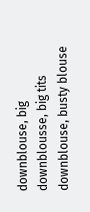downblouse, big downblousse, big tits downblouse, busty blouse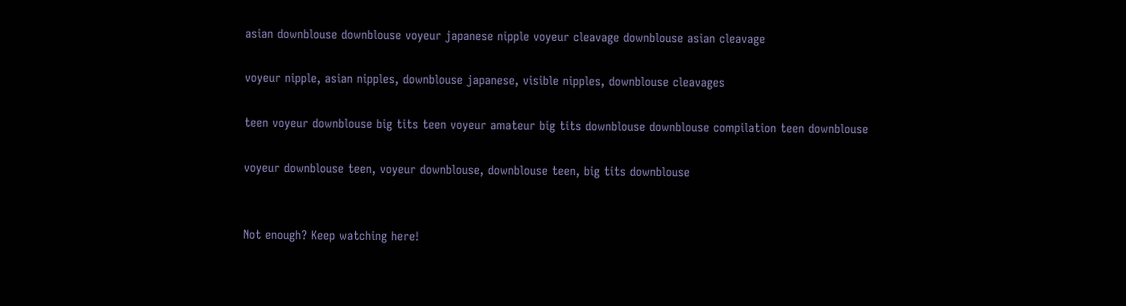asian downblouse downblouse voyeur japanese nipple voyeur cleavage downblouse asian cleavage

voyeur nipple, asian nipples, downblouse japanese, visible nipples, downblouse cleavages

teen voyeur downblouse big tits teen voyeur amateur big tits downblouse downblouse compilation teen downblouse

voyeur downblouse teen, voyeur downblouse, downblouse teen, big tits downblouse


Not enough? Keep watching here!